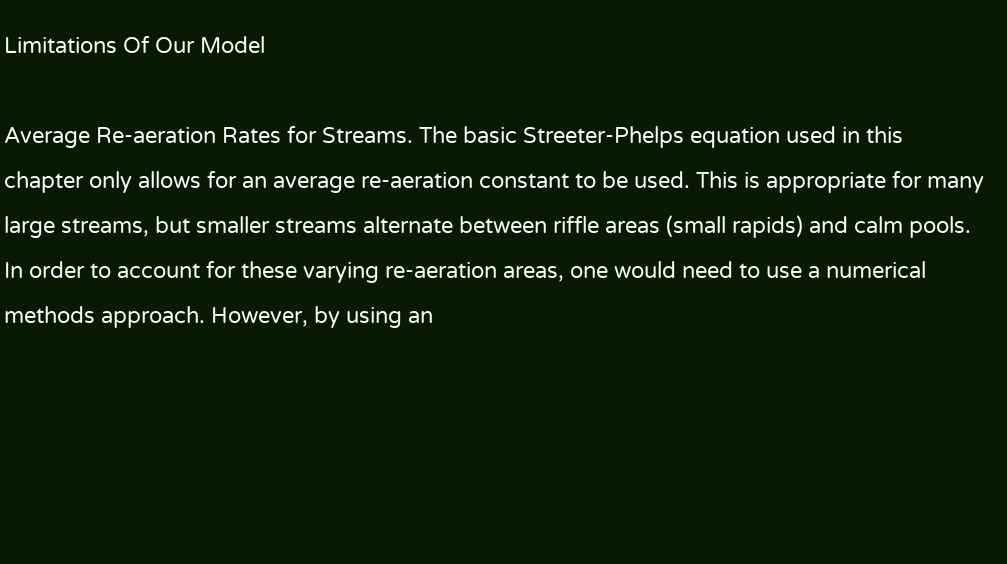Limitations Of Our Model

Average Re-aeration Rates for Streams. The basic Streeter-Phelps equation used in this chapter only allows for an average re-aeration constant to be used. This is appropriate for many large streams, but smaller streams alternate between riffle areas (small rapids) and calm pools. In order to account for these varying re-aeration areas, one would need to use a numerical methods approach. However, by using an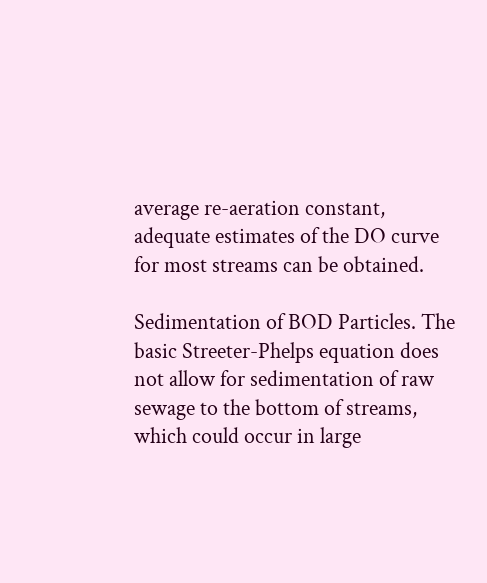average re-aeration constant, adequate estimates of the DO curve for most streams can be obtained.

Sedimentation of BOD Particles. The basic Streeter-Phelps equation does not allow for sedimentation of raw sewage to the bottom of streams, which could occur in large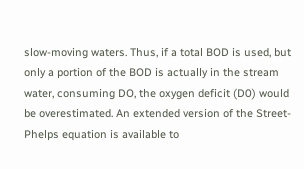slow-moving waters. Thus, if a total BOD is used, but only a portion of the BOD is actually in the stream water, consuming DO, the oxygen deficit (D0) would be overestimated. An extended version of the Street-Phelps equation is available to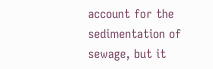account for the sedimentation of sewage, but it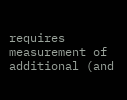requires measurement of additional (and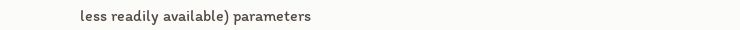less readily available) parameters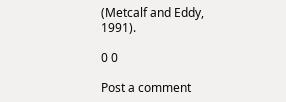(Metcalf and Eddy, 1991).

0 0

Post a comment